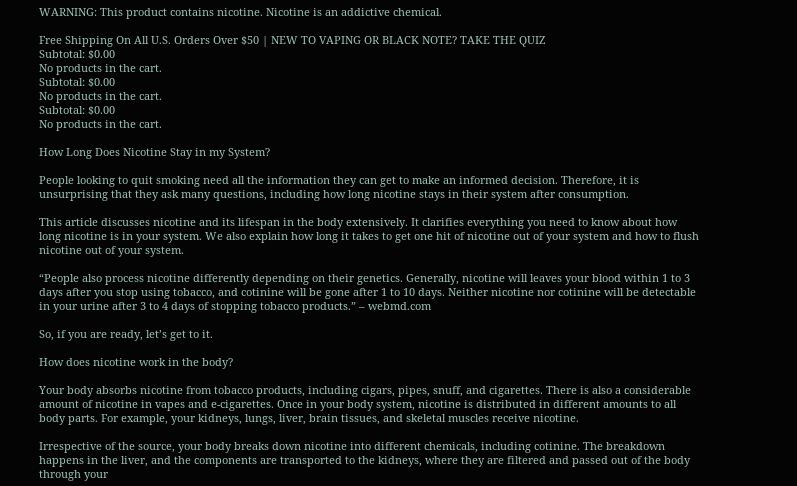WARNING: This product contains nicotine. Nicotine is an addictive chemical.

Free Shipping On All U.S. Orders Over $50 | NEW TO VAPING OR BLACK NOTE? TAKE THE QUIZ
Subtotal: $0.00
No products in the cart.
Subtotal: $0.00
No products in the cart.
Subtotal: $0.00
No products in the cart.

How Long Does Nicotine Stay in my System?

People looking to quit smoking need all the information they can get to make an informed decision. Therefore, it is unsurprising that they ask many questions, including how long nicotine stays in their system after consumption.

This article discusses nicotine and its lifespan in the body extensively. It clarifies everything you need to know about how long nicotine is in your system. We also explain how long it takes to get one hit of nicotine out of your system and how to flush nicotine out of your system.

“People also process nicotine differently depending on their genetics. Generally, nicotine will leaves your blood within 1 to 3 days after you stop using tobacco, and cotinine will be gone after 1 to 10 days. Neither nicotine nor cotinine will be detectable in your urine after 3 to 4 days of stopping tobacco products.” – webmd.com

So, if you are ready, let’s get to it.

How does nicotine work in the body?

Your body absorbs nicotine from tobacco products, including cigars, pipes, snuff, and cigarettes. There is also a considerable amount of nicotine in vapes and e-cigarettes. Once in your body system, nicotine is distributed in different amounts to all body parts. For example, your kidneys, lungs, liver, brain tissues, and skeletal muscles receive nicotine.

Irrespective of the source, your body breaks down nicotine into different chemicals, including cotinine. The breakdown happens in the liver, and the components are transported to the kidneys, where they are filtered and passed out of the body through your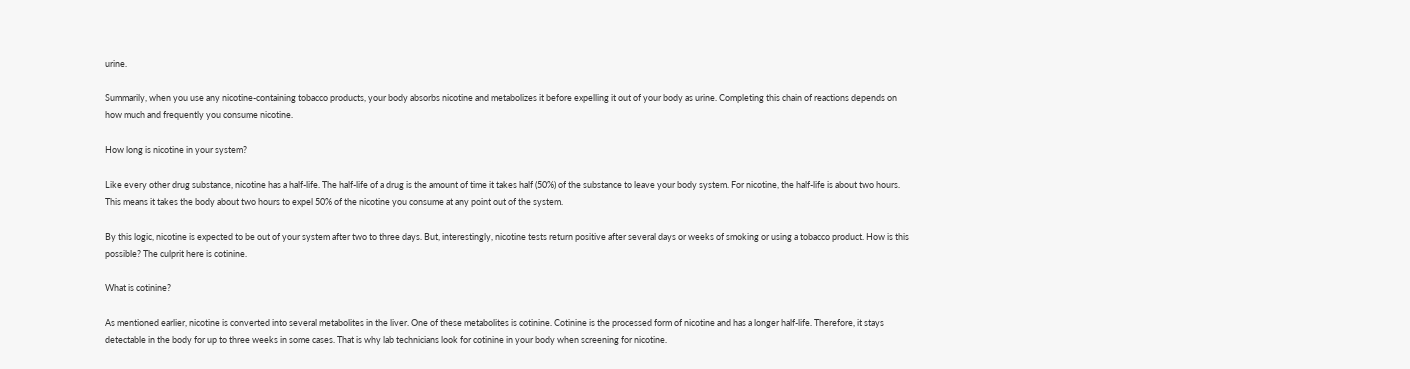urine.

Summarily, when you use any nicotine-containing tobacco products, your body absorbs nicotine and metabolizes it before expelling it out of your body as urine. Completing this chain of reactions depends on how much and frequently you consume nicotine.

How long is nicotine in your system?

Like every other drug substance, nicotine has a half-life. The half-life of a drug is the amount of time it takes half (50%) of the substance to leave your body system. For nicotine, the half-life is about two hours. This means it takes the body about two hours to expel 50% of the nicotine you consume at any point out of the system.

By this logic, nicotine is expected to be out of your system after two to three days. But, interestingly, nicotine tests return positive after several days or weeks of smoking or using a tobacco product. How is this possible? The culprit here is cotinine.

What is cotinine?

As mentioned earlier, nicotine is converted into several metabolites in the liver. One of these metabolites is cotinine. Cotinine is the processed form of nicotine and has a longer half-life. Therefore, it stays detectable in the body for up to three weeks in some cases. That is why lab technicians look for cotinine in your body when screening for nicotine.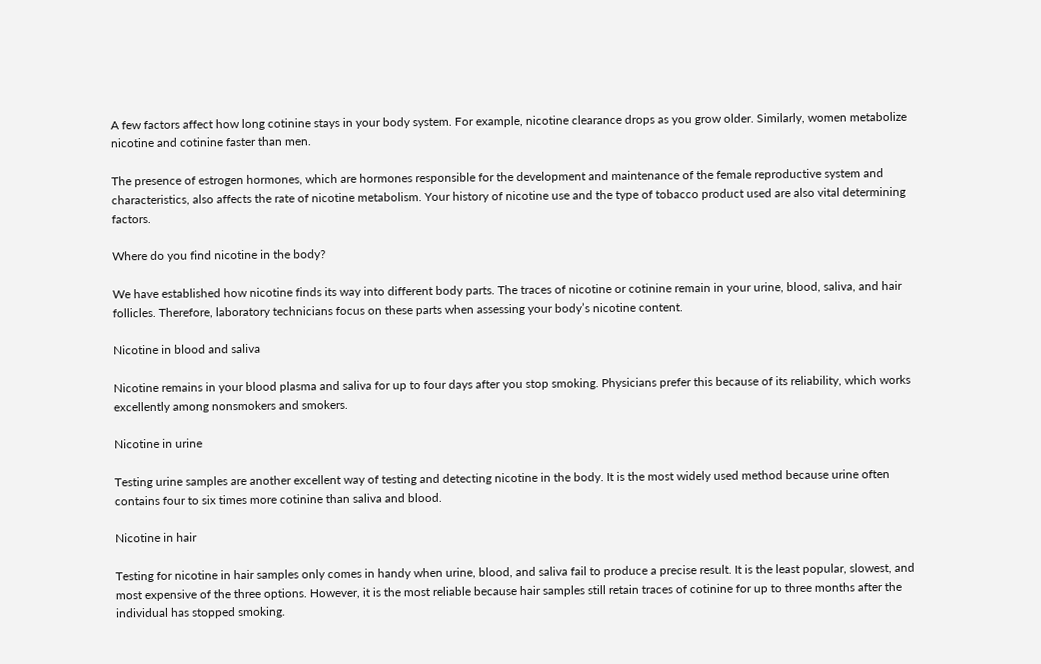A few factors affect how long cotinine stays in your body system. For example, nicotine clearance drops as you grow older. Similarly, women metabolize nicotine and cotinine faster than men.

The presence of estrogen hormones, which are hormones responsible for the development and maintenance of the female reproductive system and characteristics, also affects the rate of nicotine metabolism. Your history of nicotine use and the type of tobacco product used are also vital determining factors.

Where do you find nicotine in the body?

We have established how nicotine finds its way into different body parts. The traces of nicotine or cotinine remain in your urine, blood, saliva, and hair follicles. Therefore, laboratory technicians focus on these parts when assessing your body’s nicotine content.

Nicotine in blood and saliva

Nicotine remains in your blood plasma and saliva for up to four days after you stop smoking. Physicians prefer this because of its reliability, which works excellently among nonsmokers and smokers.

Nicotine in urine

Testing urine samples are another excellent way of testing and detecting nicotine in the body. It is the most widely used method because urine often contains four to six times more cotinine than saliva and blood.

Nicotine in hair

Testing for nicotine in hair samples only comes in handy when urine, blood, and saliva fail to produce a precise result. It is the least popular, slowest, and most expensive of the three options. However, it is the most reliable because hair samples still retain traces of cotinine for up to three months after the individual has stopped smoking.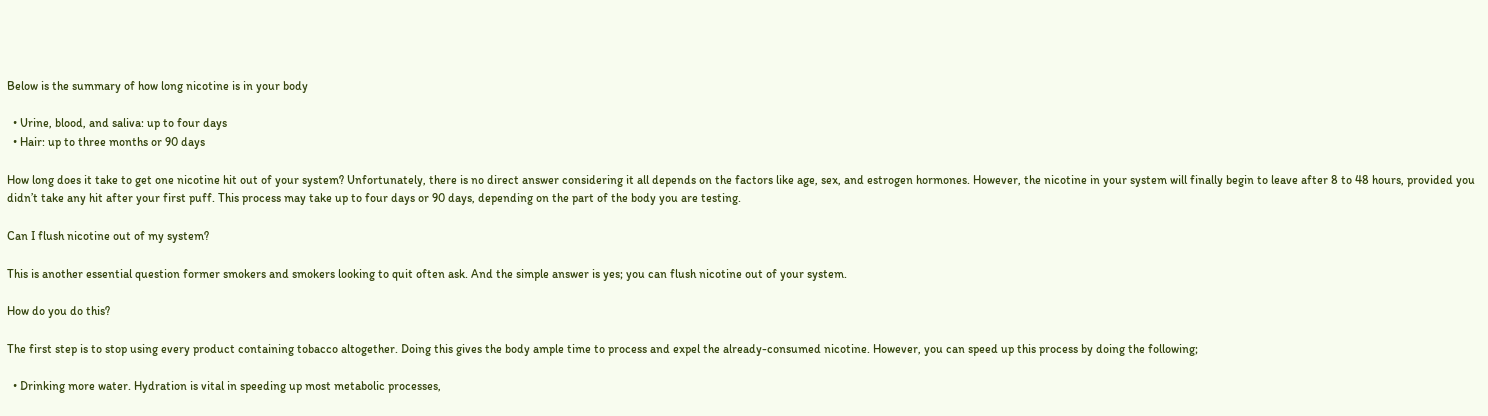Below is the summary of how long nicotine is in your body

  • Urine, blood, and saliva: up to four days
  • Hair: up to three months or 90 days

How long does it take to get one nicotine hit out of your system? Unfortunately, there is no direct answer considering it all depends on the factors like age, sex, and estrogen hormones. However, the nicotine in your system will finally begin to leave after 8 to 48 hours, provided you didn’t take any hit after your first puff. This process may take up to four days or 90 days, depending on the part of the body you are testing.

Can I flush nicotine out of my system?

This is another essential question former smokers and smokers looking to quit often ask. And the simple answer is yes; you can flush nicotine out of your system.

How do you do this?

The first step is to stop using every product containing tobacco altogether. Doing this gives the body ample time to process and expel the already-consumed nicotine. However, you can speed up this process by doing the following;

  • Drinking more water. Hydration is vital in speeding up most metabolic processes,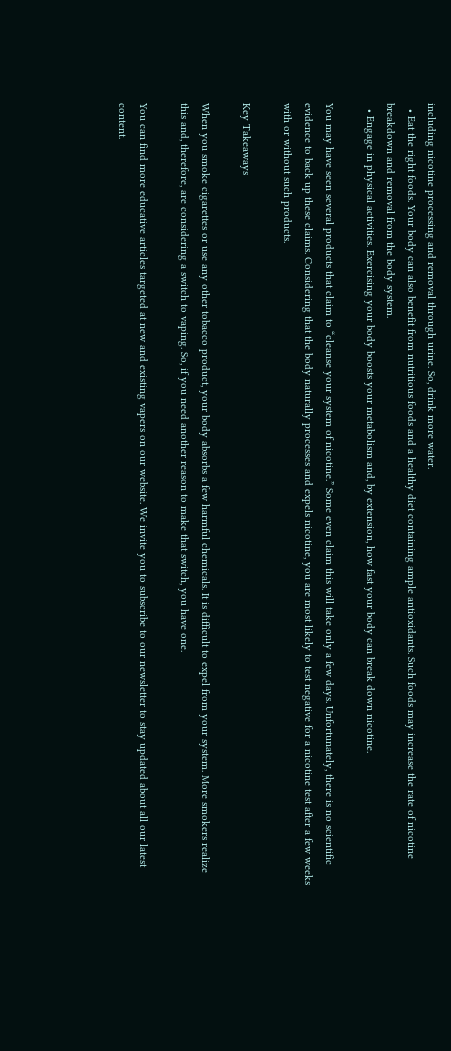including nicotine processing and removal through urine. So, drink more water.
  • Eat the right foods. Your body can also benefit from nutritious foods and a healthy diet containing ample antioxidants. Such foods may increase the rate of nicotine breakdown and removal from the body system.
  • Engage in physical activities. Exercising your body boosts your metabolism and, by extension, how fast your body can break down nicotine.

You may have seen several products that claim to “cleanse your system of nicotine.” Some even claim this will take only a few days. Unfortunately, there is no scientific evidence to back up these claims. Considering that the body naturally processes and expels nicotine, you are most likely to test negative for a nicotine test after a few weeks with or without such products.

Key Takeaways

When you smoke cigarettes or use any other tobacco product, your body absorbs a few harmful chemicals. It is difficult to expel from your system. More smokers realize this and, therefore, are considering a switch to vaping. So, if you need another reason to make that switch, you have one.

You can find more educative articles targeted at new and existing vapers on our website. We invite you to subscribe to our newsletter to stay updated about all our latest content.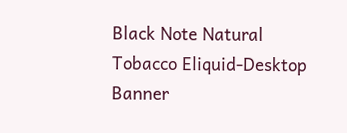Black Note Natural Tobacco Eliquid-Desktop Banner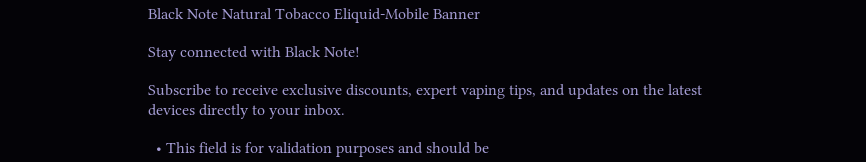Black Note Natural Tobacco Eliquid-Mobile Banner

Stay connected with Black Note!

Subscribe to receive exclusive discounts, expert vaping tips, and updates on the latest devices directly to your inbox.

  • This field is for validation purposes and should be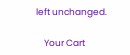left unchanged.

    Your Cart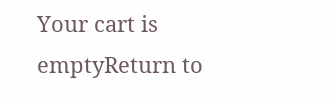Your cart is emptyReturn to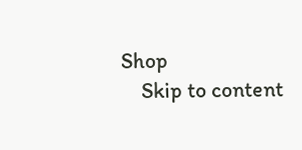Shop
    Skip to content